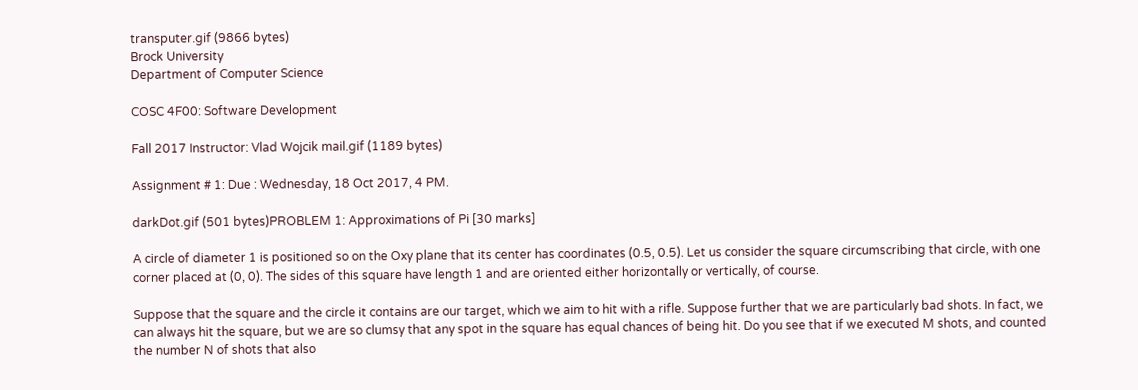transputer.gif (9866 bytes)
Brock University
Department of Computer Science

COSC 4F00: Software Development

Fall 2017 Instructor: Vlad Wojcik mail.gif (1189 bytes)

Assignment # 1: Due : Wednesday, 18 Oct 2017, 4 PM.

darkDot.gif (501 bytes)PROBLEM 1: Approximations of Pi [30 marks]

A circle of diameter 1 is positioned so on the Oxy plane that its center has coordinates (0.5, 0.5). Let us consider the square circumscribing that circle, with one corner placed at (0, 0). The sides of this square have length 1 and are oriented either horizontally or vertically, of course.

Suppose that the square and the circle it contains are our target, which we aim to hit with a rifle. Suppose further that we are particularly bad shots. In fact, we can always hit the square, but we are so clumsy that any spot in the square has equal chances of being hit. Do you see that if we executed M shots, and counted the number N of shots that also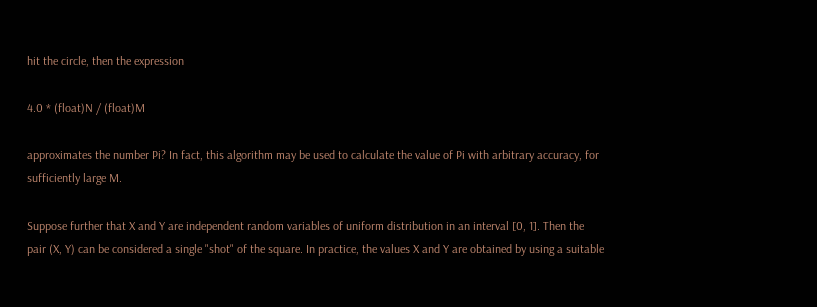hit the circle, then the expression

4.0 * (float)N / (float)M

approximates the number Pi? In fact, this algorithm may be used to calculate the value of Pi with arbitrary accuracy, for sufficiently large M.

Suppose further that X and Y are independent random variables of uniform distribution in an interval [0, 1]. Then the pair (X, Y) can be considered a single "shot" of the square. In practice, the values X and Y are obtained by using a suitable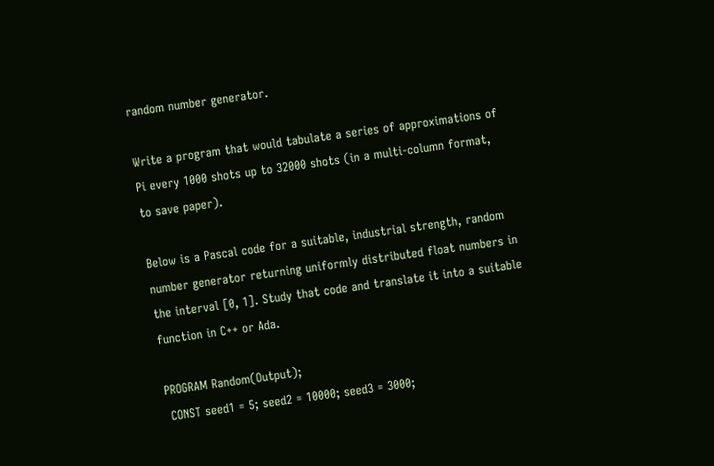random number generator.

Write a program that would tabulate a series of approximations of Pi every 1000 shots up to 32000 shots (in a multi-column format, to save paper).

Below is a Pascal code for a suitable, industrial strength, random number generator returning uniformly distributed float numbers in the interval [0, 1]. Study that code and translate it into a suitable function in C++ or Ada.

PROGRAM Random(Output);
 CONST seed1 = 5; seed2 = 10000; seed3 = 3000;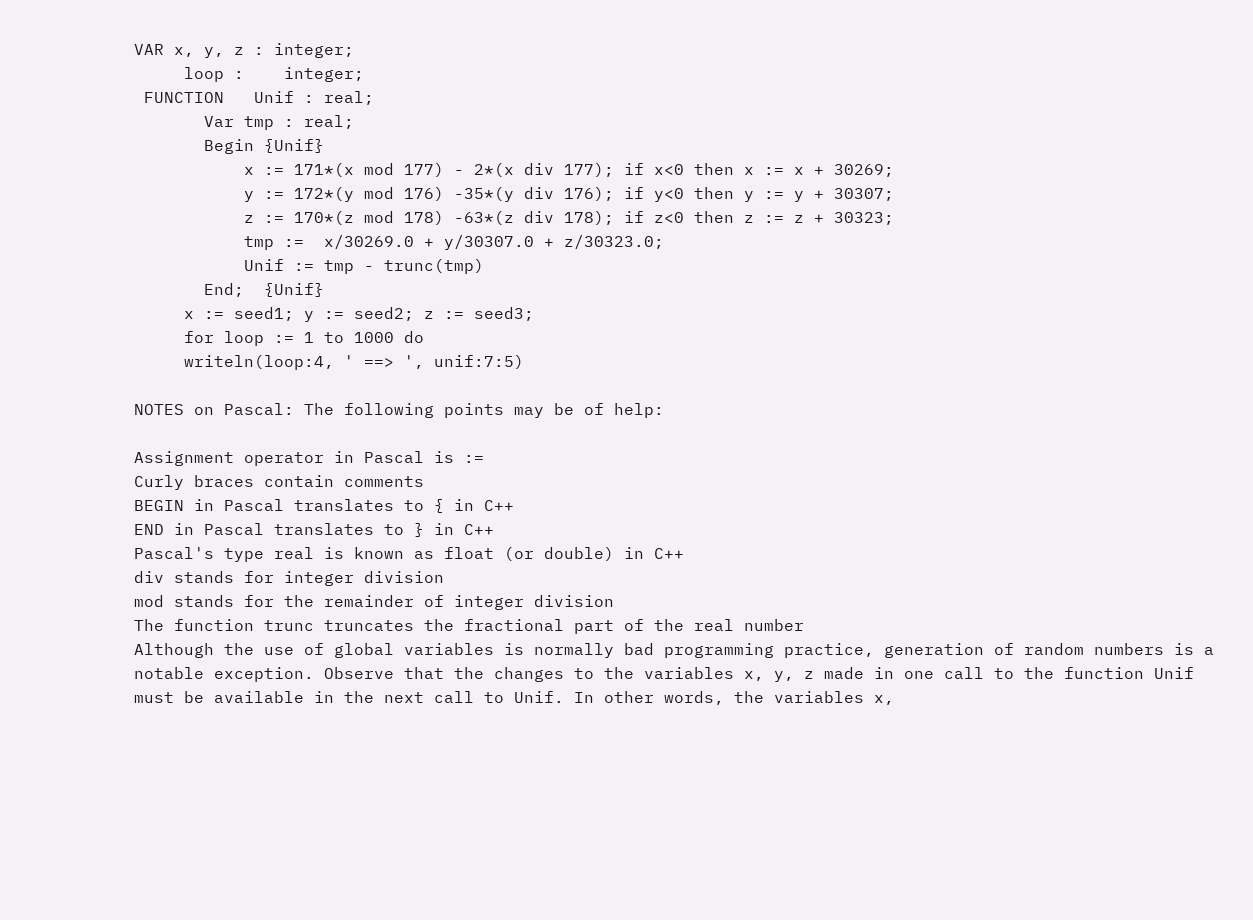VAR x, y, z : integer;
     loop :    integer;
 FUNCTION   Unif : real;
       Var tmp : real;
       Begin {Unif}
           x := 171*(x mod 177) - 2*(x div 177); if x<0 then x := x + 30269;
           y := 172*(y mod 176) -35*(y div 176); if y<0 then y := y + 30307;
           z := 170*(z mod 178) -63*(z div 178); if z<0 then z := z + 30323;
           tmp :=  x/30269.0 + y/30307.0 + z/30323.0;
           Unif := tmp - trunc(tmp)
       End;  {Unif}
     x := seed1; y := seed2; z := seed3;
     for loop := 1 to 1000 do
     writeln(loop:4, ' ==> ', unif:7:5)

NOTES on Pascal: The following points may be of help:

Assignment operator in Pascal is :=
Curly braces contain comments
BEGIN in Pascal translates to { in C++
END in Pascal translates to } in C++
Pascal's type real is known as float (or double) in C++
div stands for integer division
mod stands for the remainder of integer division
The function trunc truncates the fractional part of the real number
Although the use of global variables is normally bad programming practice, generation of random numbers is a notable exception. Observe that the changes to the variables x, y, z made in one call to the function Unif must be available in the next call to Unif. In other words, the variables x,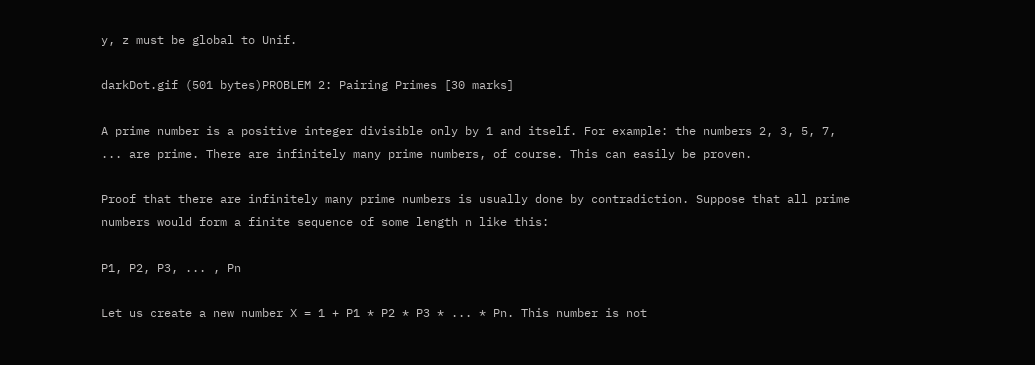y, z must be global to Unif.

darkDot.gif (501 bytes)PROBLEM 2: Pairing Primes [30 marks]

A prime number is a positive integer divisible only by 1 and itself. For example: the numbers 2, 3, 5, 7, ... are prime. There are infinitely many prime numbers, of course. This can easily be proven.

Proof that there are infinitely many prime numbers is usually done by contradiction. Suppose that all prime numbers would form a finite sequence of some length n like this:

P1, P2, P3, ... , Pn

Let us create a new number X = 1 + P1 * P2 * P3 * ... * Pn. This number is not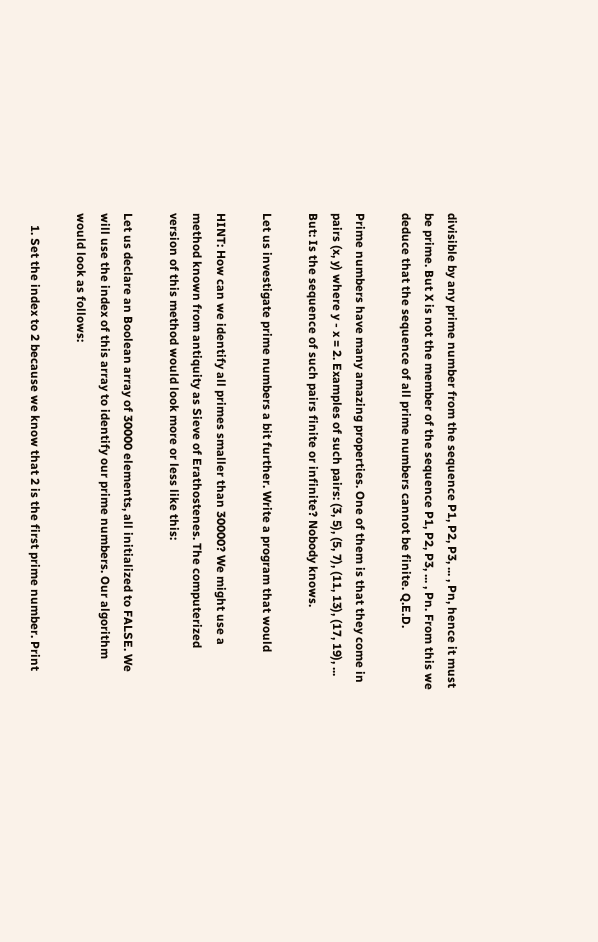divisible by any prime number from the sequence P1, P2, P3, ... , Pn, hence it must be prime. But X is not the member of the sequence P1, P2, P3, ... , Pn. From this we deduce that the sequence of all prime numbers cannot be finite. Q.E.D.

Prime numbers have many amazing properties. One of them is that they come in pairs (x, y) where y - x = 2. Examples of such pairs: (3, 5), (5, 7), (11, 13), (17, 19), ... But: Is the sequence of such pairs finite or infinite? Nobody knows.

Let us investigate prime numbers a bit further. Write a program that would

HINT: How can we identify all primes smaller than 30000? We might use a method known from antiquity as Sieve of Erathostenes. The computerized version of this method would look more or less like this:

Let us declare an Boolean array of 30000 elements, all initialized to FALSE. We will use the index of this array to identify our prime numbers. Our algorithm would look as follows:

    1. Set the index to 2 because we know that 2 is the first prime number. Print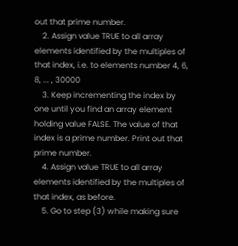out that prime number.
    2. Assign value TRUE to all array elements identified by the multiples of that index, i.e. to elements number 4, 6, 8, ... , 30000
    3. Keep incrementing the index by one until you find an array element holding value FALSE. The value of that index is a prime number. Print out that prime number.
    4. Assign value TRUE to all array elements identified by the multiples of that index, as before.
    5. Go to step (3) while making sure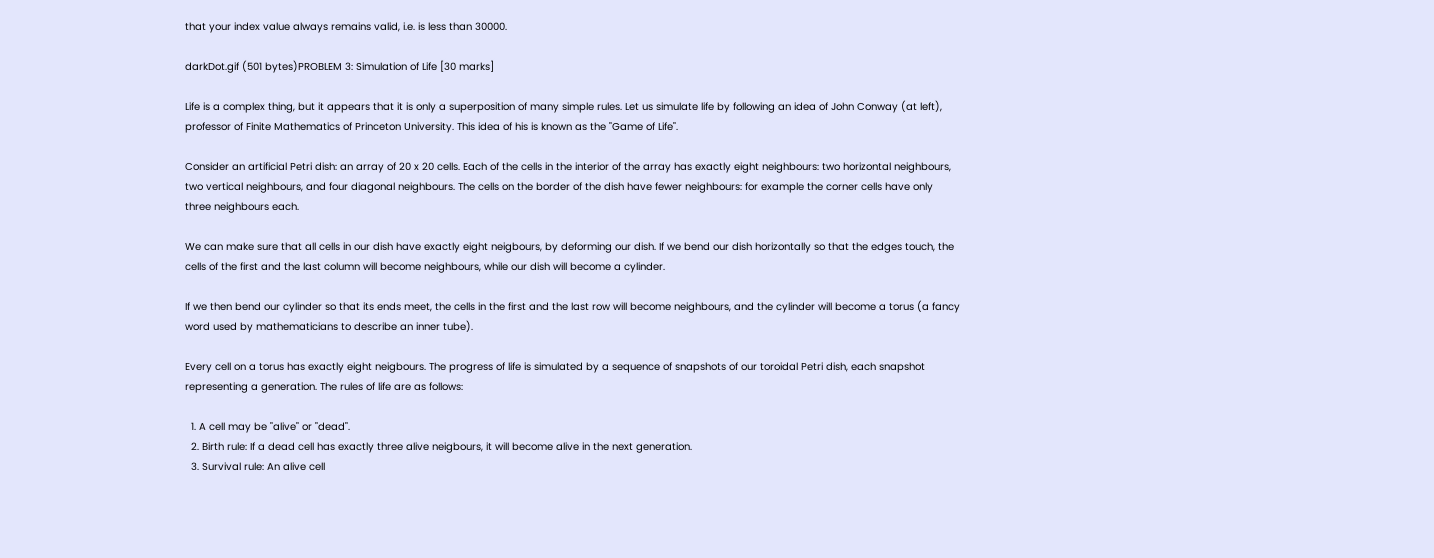that your index value always remains valid, i.e. is less than 30000.

darkDot.gif (501 bytes)PROBLEM 3: Simulation of Life [30 marks]

Life is a complex thing, but it appears that it is only a superposition of many simple rules. Let us simulate life by following an idea of John Conway (at left), professor of Finite Mathematics of Princeton University. This idea of his is known as the "Game of Life".

Consider an artificial Petri dish: an array of 20 x 20 cells. Each of the cells in the interior of the array has exactly eight neighbours: two horizontal neighbours, two vertical neighbours, and four diagonal neighbours. The cells on the border of the dish have fewer neighbours: for example the corner cells have only three neighbours each.

We can make sure that all cells in our dish have exactly eight neigbours, by deforming our dish. If we bend our dish horizontally so that the edges touch, the cells of the first and the last column will become neighbours, while our dish will become a cylinder.

If we then bend our cylinder so that its ends meet, the cells in the first and the last row will become neighbours, and the cylinder will become a torus (a fancy word used by mathematicians to describe an inner tube).

Every cell on a torus has exactly eight neigbours. The progress of life is simulated by a sequence of snapshots of our toroidal Petri dish, each snapshot representing a generation. The rules of life are as follows:

  1. A cell may be "alive" or "dead".
  2. Birth rule: If a dead cell has exactly three alive neigbours, it will become alive in the next generation.
  3. Survival rule: An alive cell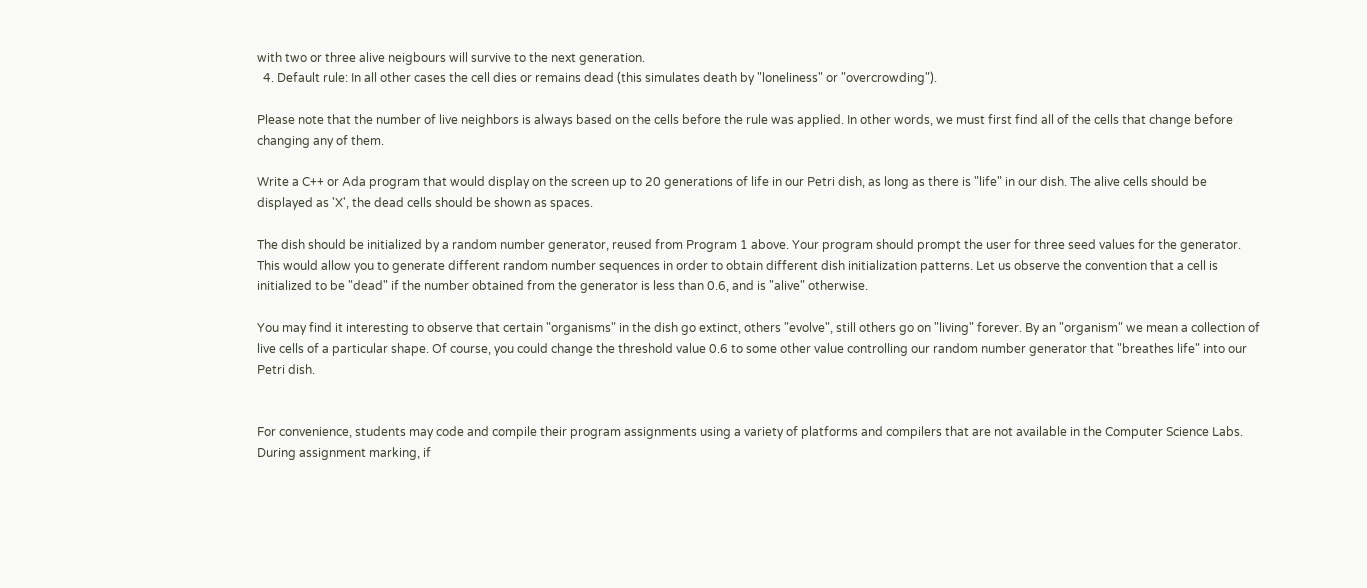with two or three alive neigbours will survive to the next generation.
  4. Default rule: In all other cases the cell dies or remains dead (this simulates death by "loneliness" or "overcrowding").

Please note that the number of live neighbors is always based on the cells before the rule was applied. In other words, we must first find all of the cells that change before changing any of them.

Write a C++ or Ada program that would display on the screen up to 20 generations of life in our Petri dish, as long as there is "life" in our dish. The alive cells should be displayed as 'X', the dead cells should be shown as spaces.

The dish should be initialized by a random number generator, reused from Program 1 above. Your program should prompt the user for three seed values for the generator. This would allow you to generate different random number sequences in order to obtain different dish initialization patterns. Let us observe the convention that a cell is initialized to be "dead" if the number obtained from the generator is less than 0.6, and is "alive" otherwise.

You may find it interesting to observe that certain "organisms" in the dish go extinct, others "evolve", still others go on "living" forever. By an "organism" we mean a collection of live cells of a particular shape. Of course, you could change the threshold value 0.6 to some other value controlling our random number generator that "breathes life" into our Petri dish.


For convenience, students may code and compile their program assignments using a variety of platforms and compilers that are not available in the Computer Science Labs. During assignment marking, if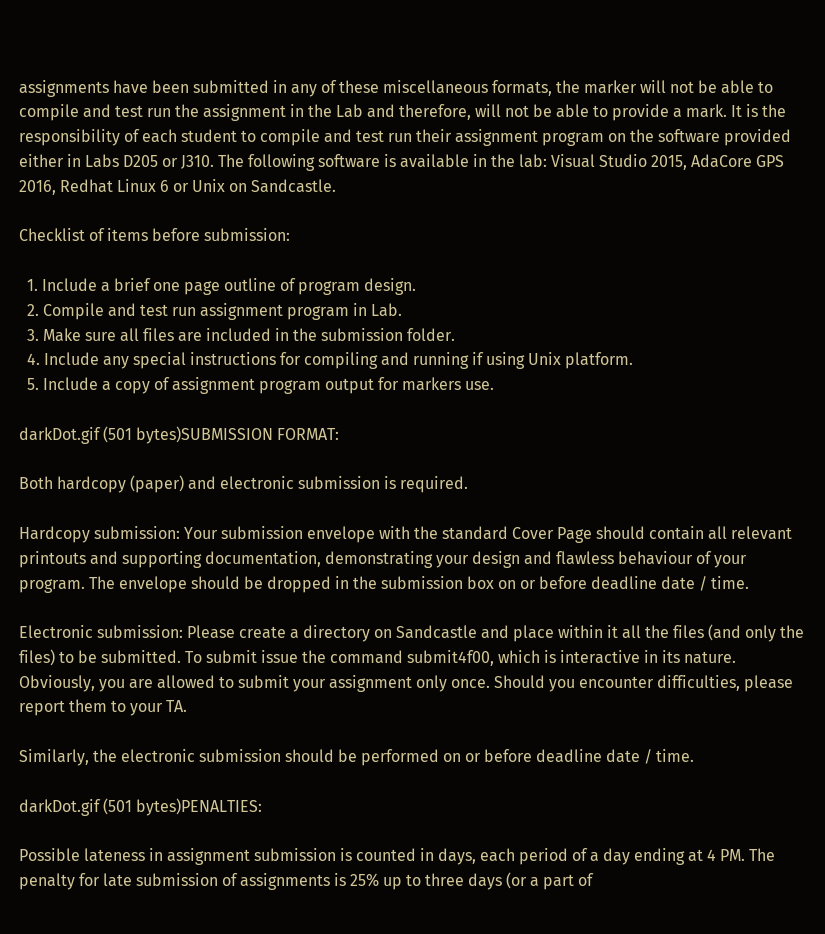assignments have been submitted in any of these miscellaneous formats, the marker will not be able to compile and test run the assignment in the Lab and therefore, will not be able to provide a mark. It is the responsibility of each student to compile and test run their assignment program on the software provided either in Labs D205 or J310. The following software is available in the lab: Visual Studio 2015, AdaCore GPS 2016, Redhat Linux 6 or Unix on Sandcastle.

Checklist of items before submission:

  1. Include a brief one page outline of program design.
  2. Compile and test run assignment program in Lab.
  3. Make sure all files are included in the submission folder.
  4. Include any special instructions for compiling and running if using Unix platform.
  5. Include a copy of assignment program output for markers use.

darkDot.gif (501 bytes)SUBMISSION FORMAT:

Both hardcopy (paper) and electronic submission is required.

Hardcopy submission: Your submission envelope with the standard Cover Page should contain all relevant printouts and supporting documentation, demonstrating your design and flawless behaviour of your program. The envelope should be dropped in the submission box on or before deadline date / time.

Electronic submission: Please create a directory on Sandcastle and place within it all the files (and only the files) to be submitted. To submit issue the command submit4f00, which is interactive in its nature. Obviously, you are allowed to submit your assignment only once. Should you encounter difficulties, please report them to your TA.

Similarly, the electronic submission should be performed on or before deadline date / time.

darkDot.gif (501 bytes)PENALTIES:

Possible lateness in assignment submission is counted in days, each period of a day ending at 4 PM. The penalty for late submission of assignments is 25% up to three days (or a part of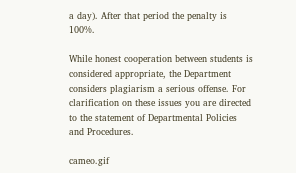a day). After that period the penalty is 100%.

While honest cooperation between students is considered appropriate, the Department considers plagiarism a serious offense. For clarification on these issues you are directed to the statement of Departmental Policies and Procedures.

cameo.gif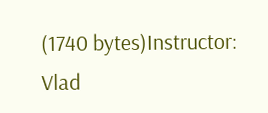(1740 bytes)Instructor: Vlad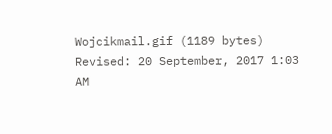Wojcikmail.gif (1189 bytes)
Revised: 20 September, 2017 1:03 AM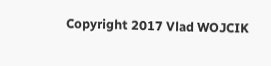Copyright 2017 Vlad WOJCIK